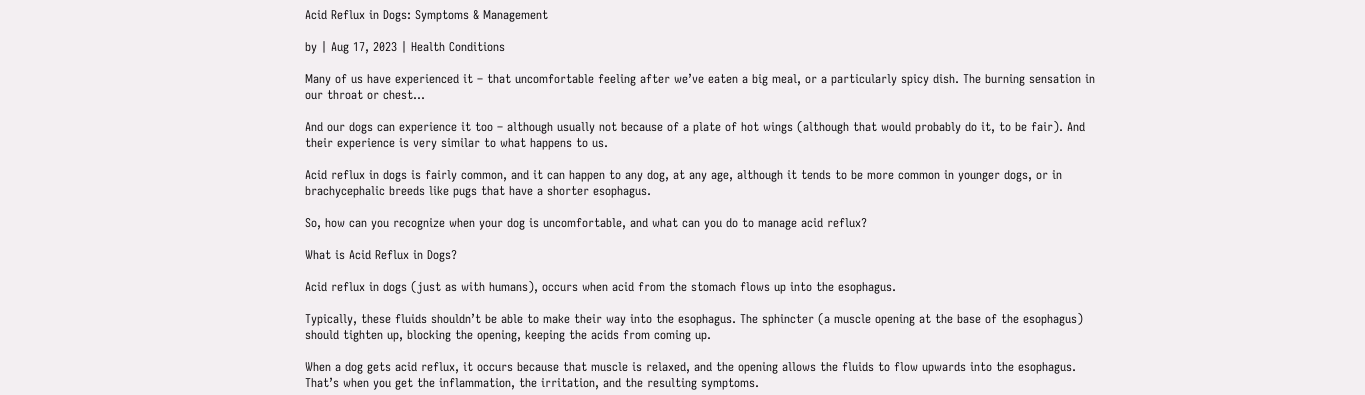Acid Reflux in Dogs: Symptoms & Management

by | Aug 17, 2023 | Health Conditions

Many of us have experienced it – that uncomfortable feeling after we’ve eaten a big meal, or a particularly spicy dish. The burning sensation in our throat or chest…

And our dogs can experience it too – although usually not because of a plate of hot wings (although that would probably do it, to be fair). And their experience is very similar to what happens to us.

Acid reflux in dogs is fairly common, and it can happen to any dog, at any age, although it tends to be more common in younger dogs, or in brachycephalic breeds like pugs that have a shorter esophagus.

So, how can you recognize when your dog is uncomfortable, and what can you do to manage acid reflux?

What is Acid Reflux in Dogs?

Acid reflux in dogs (just as with humans), occurs when acid from the stomach flows up into the esophagus.

Typically, these fluids shouldn’t be able to make their way into the esophagus. The sphincter (a muscle opening at the base of the esophagus) should tighten up, blocking the opening, keeping the acids from coming up.

When a dog gets acid reflux, it occurs because that muscle is relaxed, and the opening allows the fluids to flow upwards into the esophagus. That’s when you get the inflammation, the irritation, and the resulting symptoms.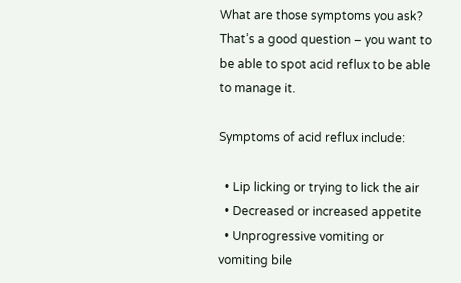What are those symptoms you ask? That’s a good question – you want to be able to spot acid reflux to be able to manage it.

Symptoms of acid reflux include:

  • Lip licking or trying to lick the air
  • Decreased or increased appetite
  • Unprogressive vomiting or vomiting bile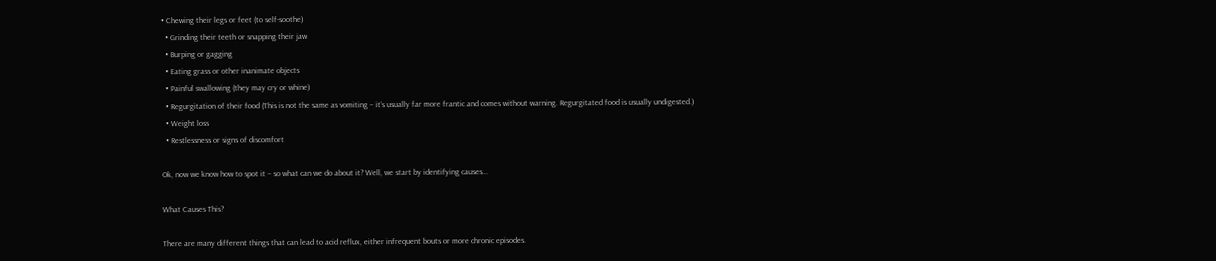• Chewing their legs or feet (to self-soothe)
  • Grinding their teeth or snapping their jaw
  • Burping or gagging
  • Eating grass or other inanimate objects
  • Painful swallowing (they may cry or whine)
  • Regurgitation of their food (This is not the same as vomiting – it’s usually far more frantic and comes without warning. Regurgitated food is usually undigested.)
  • Weight loss
  • Restlessness or signs of discomfort

Ok, now we know how to spot it – so what can we do about it? Well, we start by identifying causes…

What Causes This?

There are many different things that can lead to acid reflux, either infrequent bouts or more chronic episodes.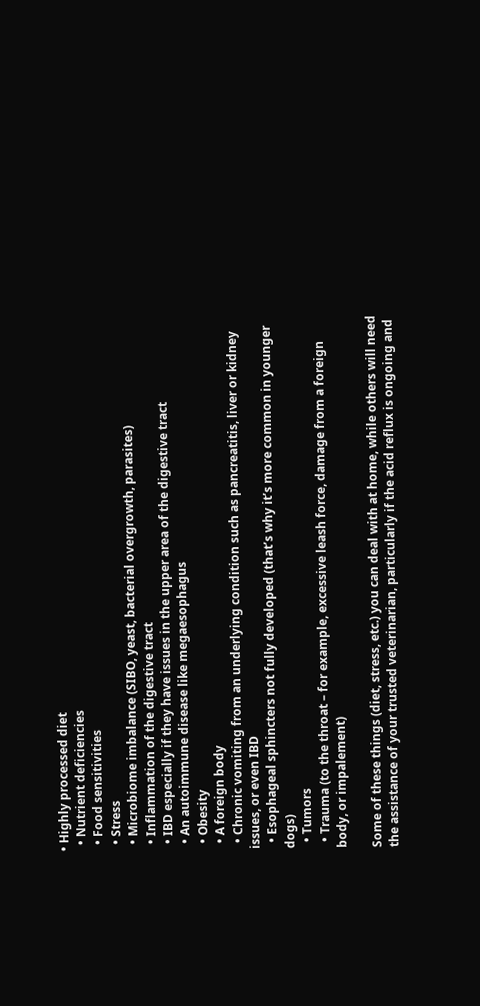• Highly processed diet
  • Nutrient deficiencies
  • Food sensitivities
  • Stress
  • Microbiome imbalance (SIBO, yeast, bacterial overgrowth, parasites)
  • Inflammation of the digestive tract
  • IBD especially if they have issues in the upper area of the digestive tract
  • An autoimmune disease like megaesophagus
  • Obesity
  • A foreign body
  • Chronic vomiting from an underlying condition such as pancreatitis, liver or kidney issues, or even IBD
  • Esophageal sphincters not fully developed (that’s why it’s more common in younger dogs)
  • Tumors
  • Trauma (to the throat – for example, excessive leash force, damage from a foreign body, or impalement)

Some of these things (diet, stress, etc.) you can deal with at home, while others will need the assistance of your trusted veterinarian, particularly if the acid reflux is ongoing and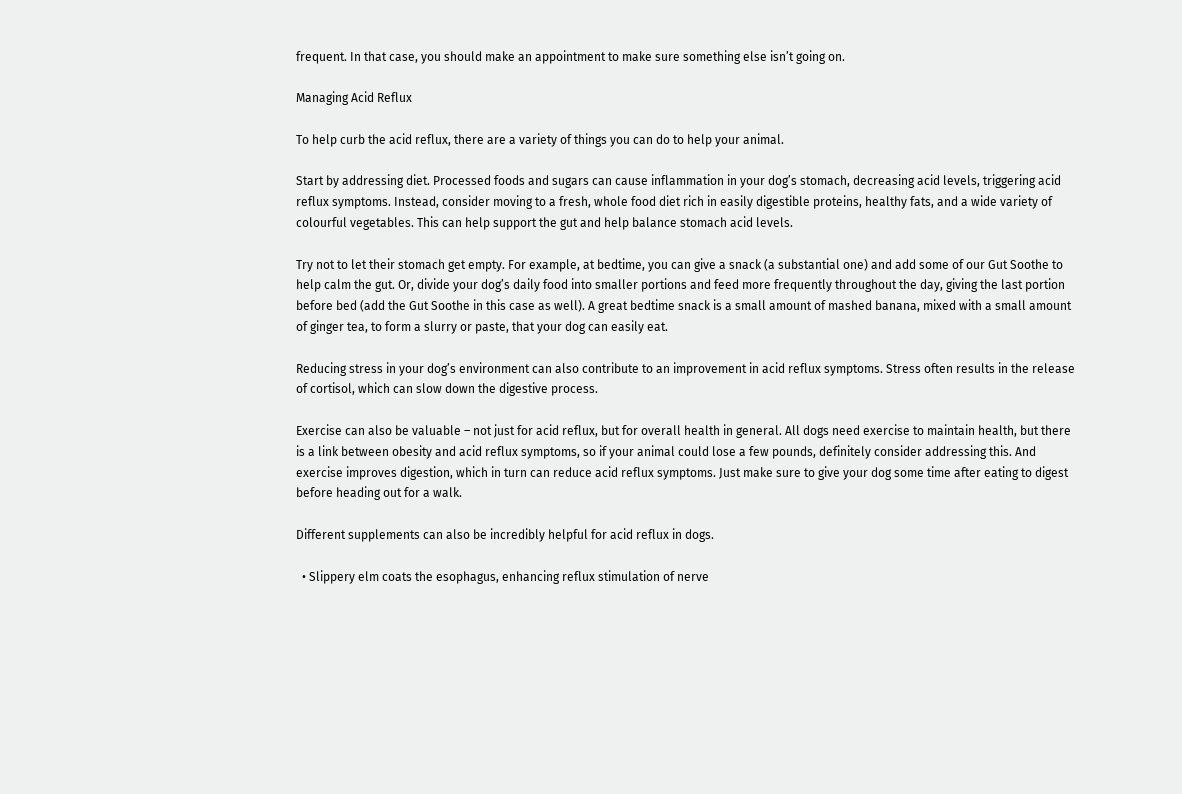frequent. In that case, you should make an appointment to make sure something else isn’t going on.

Managing Acid Reflux

To help curb the acid reflux, there are a variety of things you can do to help your animal.

Start by addressing diet. Processed foods and sugars can cause inflammation in your dog’s stomach, decreasing acid levels, triggering acid reflux symptoms. Instead, consider moving to a fresh, whole food diet rich in easily digestible proteins, healthy fats, and a wide variety of colourful vegetables. This can help support the gut and help balance stomach acid levels.

Try not to let their stomach get empty. For example, at bedtime, you can give a snack (a substantial one) and add some of our Gut Soothe to help calm the gut. Or, divide your dog’s daily food into smaller portions and feed more frequently throughout the day, giving the last portion before bed (add the Gut Soothe in this case as well). A great bedtime snack is a small amount of mashed banana, mixed with a small amount of ginger tea, to form a slurry or paste, that your dog can easily eat.

Reducing stress in your dog’s environment can also contribute to an improvement in acid reflux symptoms. Stress often results in the release of cortisol, which can slow down the digestive process.

Exercise can also be valuable – not just for acid reflux, but for overall health in general. All dogs need exercise to maintain health, but there is a link between obesity and acid reflux symptoms, so if your animal could lose a few pounds, definitely consider addressing this. And exercise improves digestion, which in turn can reduce acid reflux symptoms. Just make sure to give your dog some time after eating to digest before heading out for a walk.

Different supplements can also be incredibly helpful for acid reflux in dogs.

  • Slippery elm coats the esophagus, enhancing reflux stimulation of nerve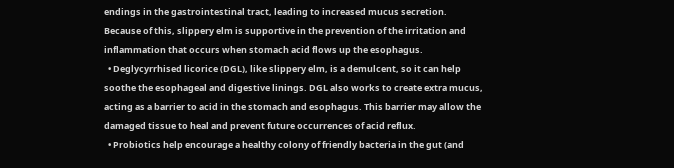endings in the gastrointestinal tract, leading to increased mucus secretion. Because of this, slippery elm is supportive in the prevention of the irritation and inflammation that occurs when stomach acid flows up the esophagus.
  • Deglycyrrhised licorice (DGL), like slippery elm, is a demulcent, so it can help soothe the esophageal and digestive linings. DGL also works to create extra mucus, acting as a barrier to acid in the stomach and esophagus. This barrier may allow the damaged tissue to heal and prevent future occurrences of acid reflux.
  • Probiotics help encourage a healthy colony of friendly bacteria in the gut (and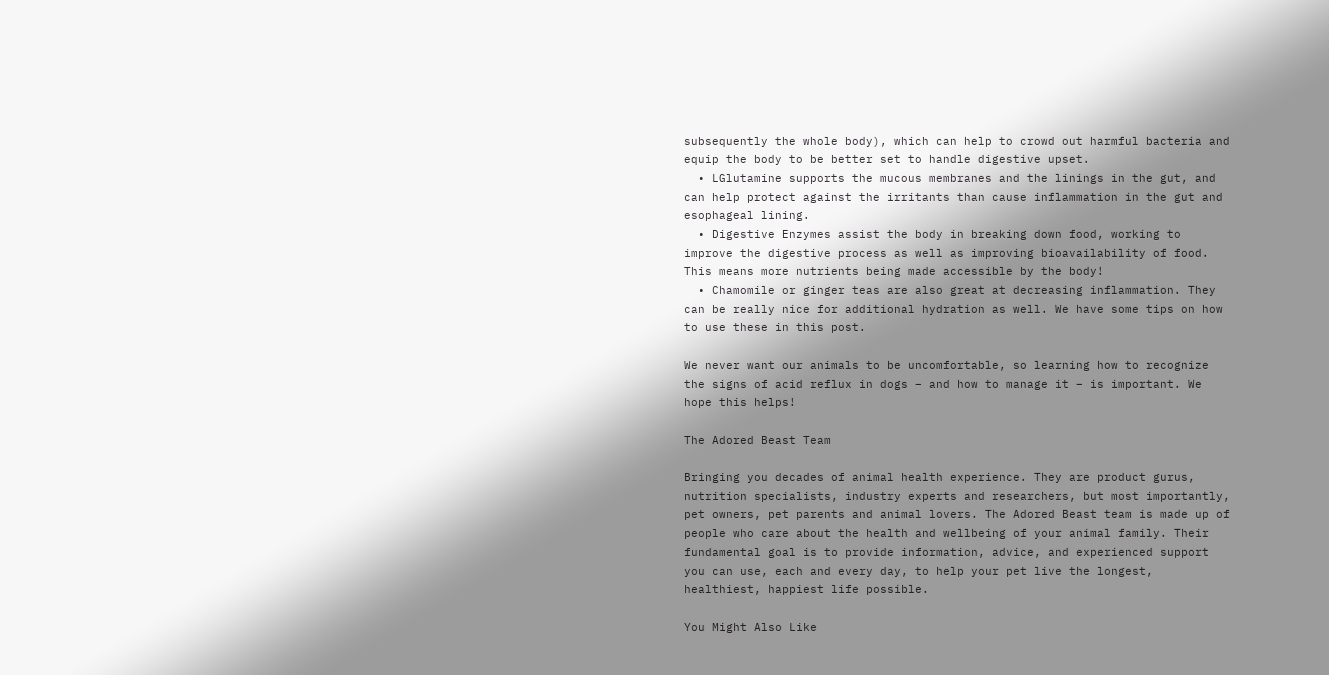subsequently the whole body), which can help to crowd out harmful bacteria and equip the body to be better set to handle digestive upset.
  • LGlutamine supports the mucous membranes and the linings in the gut, and can help protect against the irritants than cause inflammation in the gut and esophageal lining.
  • Digestive Enzymes assist the body in breaking down food, working to improve the digestive process as well as improving bioavailability of food. This means more nutrients being made accessible by the body!
  • Chamomile or ginger teas are also great at decreasing inflammation. They can be really nice for additional hydration as well. We have some tips on how to use these in this post.

We never want our animals to be uncomfortable, so learning how to recognize the signs of acid reflux in dogs – and how to manage it – is important. We hope this helps!

The Adored Beast Team

Bringing you decades of animal health experience. They are product gurus, nutrition specialists, industry experts and researchers, but most importantly, pet owners, pet parents and animal lovers. The Adored Beast team is made up of people who care about the health and wellbeing of your animal family. Their fundamental goal is to provide information, advice, and experienced support you can use, each and every day, to help your pet live the longest, healthiest, happiest life possible.

You Might Also Like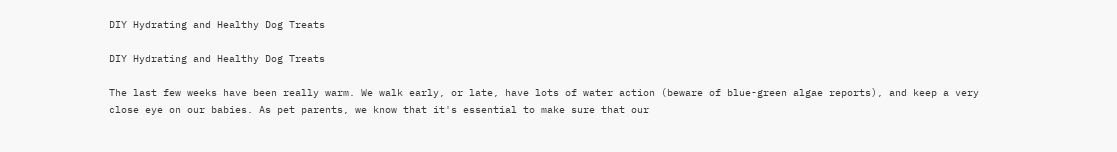DIY Hydrating and Healthy Dog Treats

DIY Hydrating and Healthy Dog Treats

The last few weeks have been really warm. We walk early, or late, have lots of water action (beware of blue-green algae reports), and keep a very close eye on our babies. As pet parents, we know that it's essential to make sure that our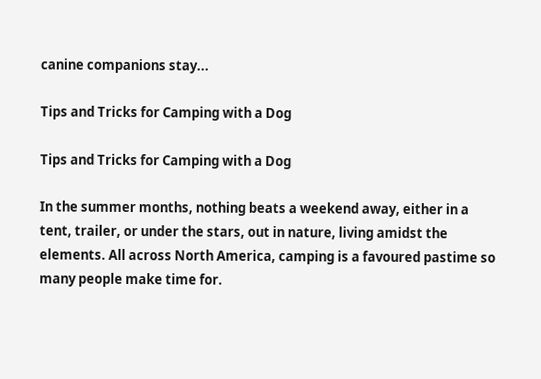canine companions stay...

Tips and Tricks for Camping with a Dog

Tips and Tricks for Camping with a Dog

In the summer months, nothing beats a weekend away, either in a tent, trailer, or under the stars, out in nature, living amidst the elements. All across North America, camping is a favoured pastime so many people make time for.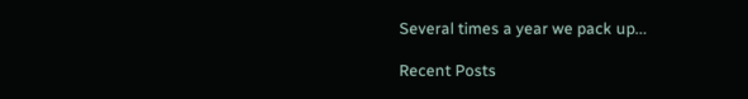Several times a year we pack up...

Recent Posts